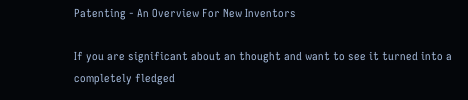Patenting - An Overview For New Inventors

If you are significant about an thought and want to see it turned into a completely fledged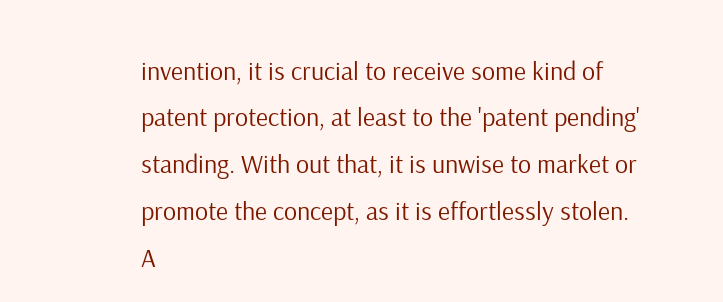invention, it is crucial to receive some kind of patent protection, at least to the 'patent pending' standing. With out that, it is unwise to market or promote the concept, as it is effortlessly stolen. A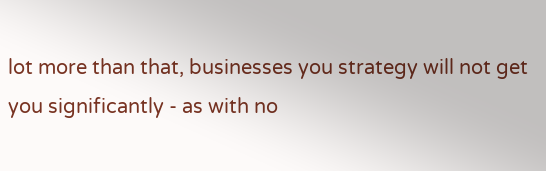lot more than that, businesses you strategy will not get you significantly - as with no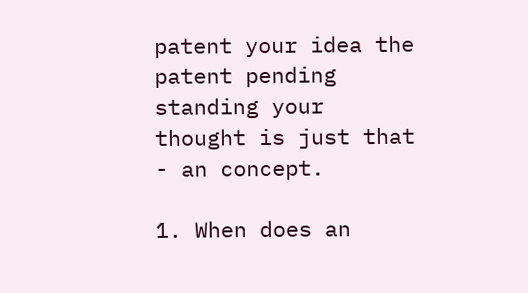patent your idea the patent pending standing your thought is just that - an concept.

1. When does an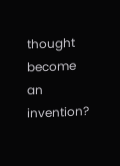thought become an invention?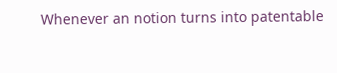Whenever an notion turns into patentable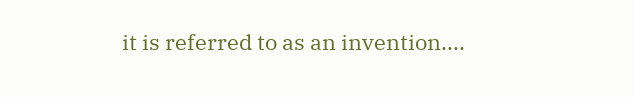it is referred to as an invention....